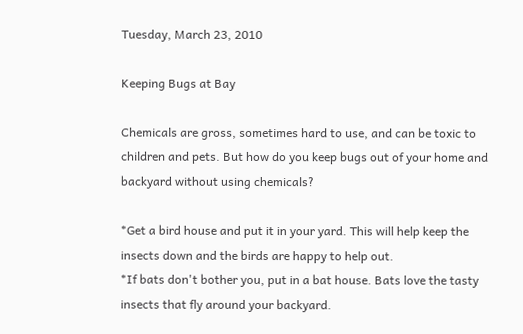Tuesday, March 23, 2010

Keeping Bugs at Bay

Chemicals are gross, sometimes hard to use, and can be toxic to children and pets. But how do you keep bugs out of your home and backyard without using chemicals?

*Get a bird house and put it in your yard. This will help keep the insects down and the birds are happy to help out.
*If bats don't bother you, put in a bat house. Bats love the tasty insects that fly around your backyard.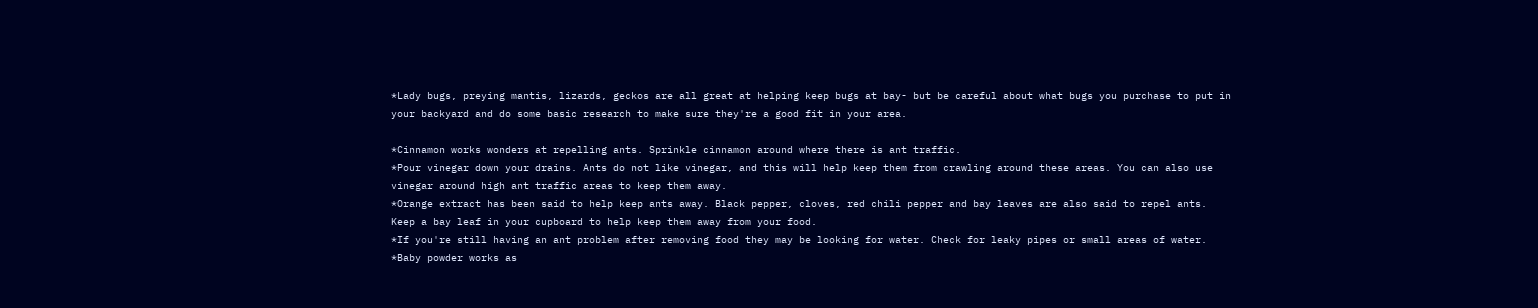*Lady bugs, preying mantis, lizards, geckos are all great at helping keep bugs at bay- but be careful about what bugs you purchase to put in your backyard and do some basic research to make sure they're a good fit in your area.

*Cinnamon works wonders at repelling ants. Sprinkle cinnamon around where there is ant traffic.
*Pour vinegar down your drains. Ants do not like vinegar, and this will help keep them from crawling around these areas. You can also use vinegar around high ant traffic areas to keep them away.
*Orange extract has been said to help keep ants away. Black pepper, cloves, red chili pepper and bay leaves are also said to repel ants. Keep a bay leaf in your cupboard to help keep them away from your food.
*If you're still having an ant problem after removing food they may be looking for water. Check for leaky pipes or small areas of water.
*Baby powder works as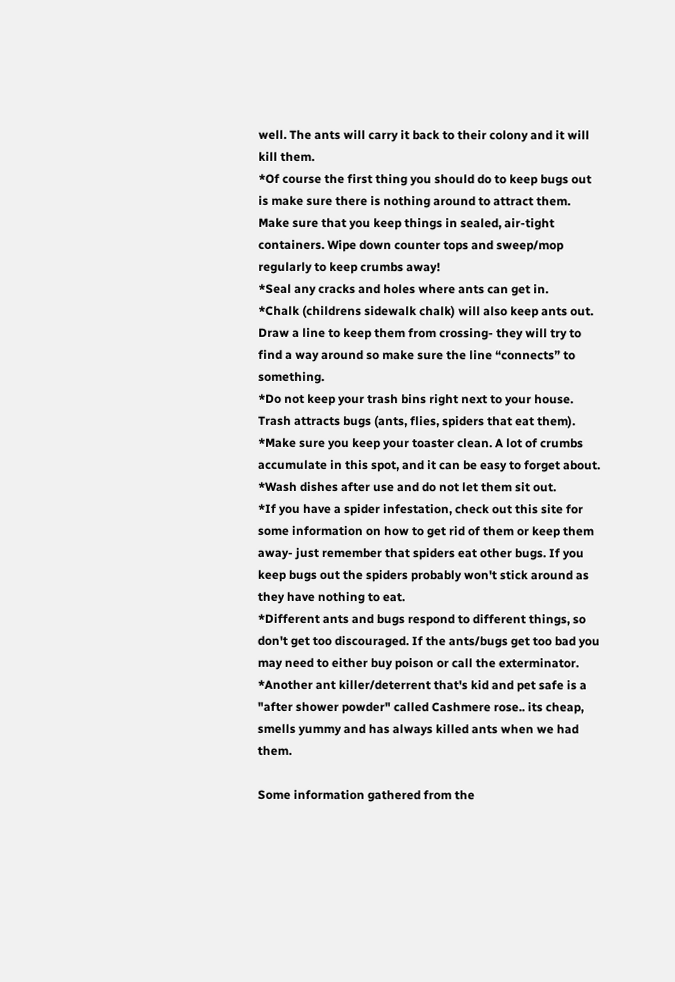well. The ants will carry it back to their colony and it will kill them.
*Of course the first thing you should do to keep bugs out is make sure there is nothing around to attract them. Make sure that you keep things in sealed, air-tight containers. Wipe down counter tops and sweep/mop regularly to keep crumbs away!
*Seal any cracks and holes where ants can get in.
*Chalk (childrens sidewalk chalk) will also keep ants out. Draw a line to keep them from crossing- they will try to find a way around so make sure the line “connects” to something.
*Do not keep your trash bins right next to your house. Trash attracts bugs (ants, flies, spiders that eat them).
*Make sure you keep your toaster clean. A lot of crumbs accumulate in this spot, and it can be easy to forget about.
*Wash dishes after use and do not let them sit out.
*If you have a spider infestation, check out this site for some information on how to get rid of them or keep them away- just remember that spiders eat other bugs. If you keep bugs out the spiders probably won't stick around as they have nothing to eat.
*Different ants and bugs respond to different things, so don't get too discouraged. If the ants/bugs get too bad you may need to either buy poison or call the exterminator.
*Another ant killer/deterrent that's kid and pet safe is a "after shower powder" called Cashmere rose.. its cheap, smells yummy and has always killed ants when we had them.

Some information gathered from the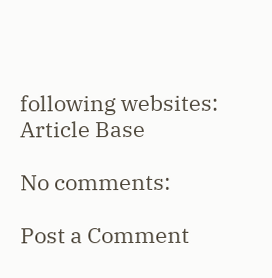following websites:
Article Base

No comments:

Post a Comment